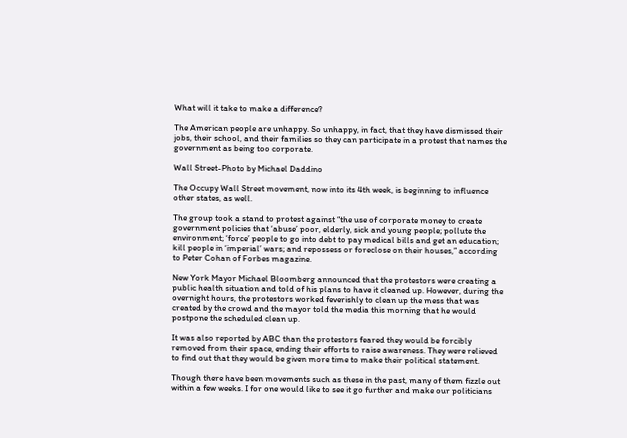What will it take to make a difference?

The American people are unhappy. So unhappy, in fact, that they have dismissed their jobs, their school, and their families so they can participate in a protest that names the government as being too corporate.

Wall Street-Photo by Michael Daddino

The Occupy Wall Street movement, now into its 4th week, is beginning to influence other states, as well.

The group took a stand to protest against “the use of corporate money to create government policies that ‘abuse’ poor, elderly, sick and young people; pollute the environment; ‘force’ people to go into debt to pay medical bills and get an education; kill people in ‘imperial’ wars; and repossess or foreclose on their houses,” according to Peter Cohan of Forbes magazine.

New York Mayor Michael Bloomberg announced that the protestors were creating a public health situation and told of his plans to have it cleaned up. However, during the overnight hours, the protestors worked feverishly to clean up the mess that was created by the crowd and the mayor told the media this morning that he would postpone the scheduled clean up.

It was also reported by ABC than the protestors feared they would be forcibly removed from their space, ending their efforts to raise awareness. They were relieved to find out that they would be given more time to make their political statement.

Though there have been movements such as these in the past, many of them fizzle out within a few weeks. I for one would like to see it go further and make our politicians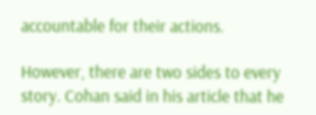accountable for their actions.

However, there are two sides to every story. Cohan said in his article that he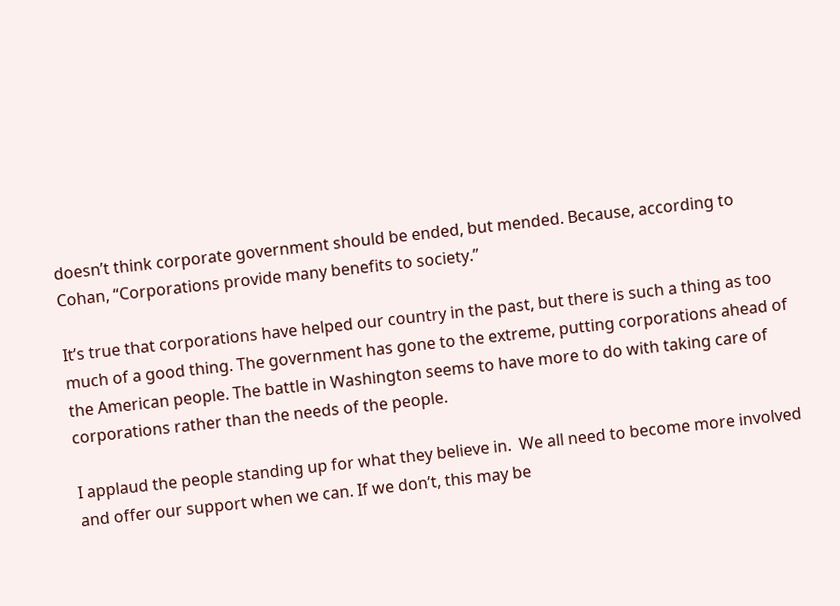doesn’t think corporate government should be ended, but mended. Because, according to Cohan, “Corporations provide many benefits to society.”

It’s true that corporations have helped our country in the past, but there is such a thing as too much of a good thing. The government has gone to the extreme, putting corporations ahead of the American people. The battle in Washington seems to have more to do with taking care of corporations rather than the needs of the people.

I applaud the people standing up for what they believe in.  We all need to become more involved and offer our support when we can. If we don’t, this may be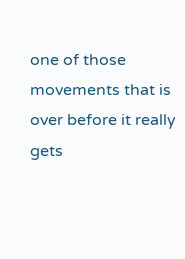one of those movements that is over before it really gets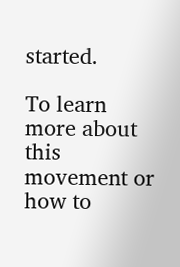started.

To learn more about this movement or how to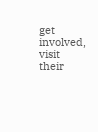get involved, visit their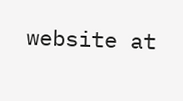website at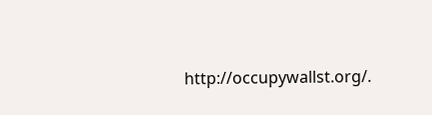http://occupywallst.org/.